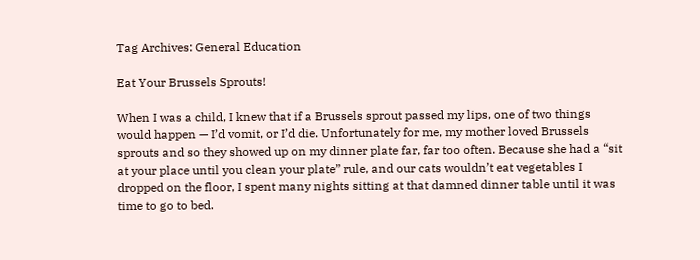Tag Archives: General Education

Eat Your Brussels Sprouts!

When I was a child, I knew that if a Brussels sprout passed my lips, one of two things would happen — I’d vomit, or I’d die. Unfortunately for me, my mother loved Brussels sprouts and so they showed up on my dinner plate far, far too often. Because she had a “sit at your place until you clean your plate” rule, and our cats wouldn’t eat vegetables I  dropped on the floor, I spent many nights sitting at that damned dinner table until it was time to go to bed.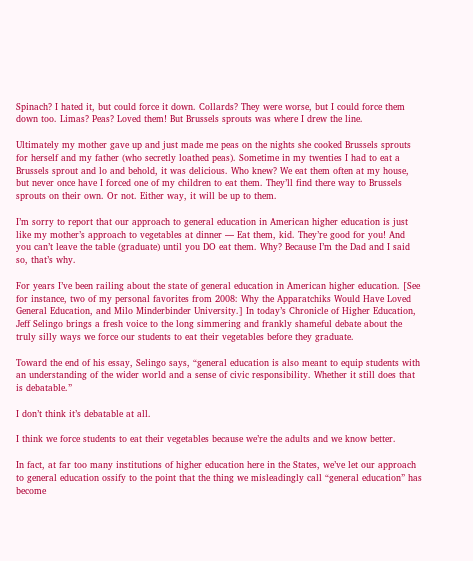Spinach? I hated it, but could force it down. Collards? They were worse, but I could force them down too. Limas? Peas? Loved them! But Brussels sprouts was where I drew the line.

Ultimately my mother gave up and just made me peas on the nights she cooked Brussels sprouts for herself and my father (who secretly loathed peas). Sometime in my twenties I had to eat a Brussels sprout and lo and behold, it was delicious. Who knew? We eat them often at my house, but never once have I forced one of my children to eat them. They’ll find there way to Brussels sprouts on their own. Or not. Either way, it will be up to them.

I’m sorry to report that our approach to general education in American higher education is just like my mother’s approach to vegetables at dinner — Eat them, kid. They’re good for you! And you can’t leave the table (graduate) until you DO eat them. Why? Because I’m the Dad and I said so, that’s why.

For years I’ve been railing about the state of general education in American higher education. [See for instance, two of my personal favorites from 2008: Why the Apparatchiks Would Have Loved General Education, and Milo Minderbinder University.] In today’s Chronicle of Higher Education, Jeff Selingo brings a fresh voice to the long simmering and frankly shameful debate about the truly silly ways we force our students to eat their vegetables before they graduate.

Toward the end of his essay, Selingo says, “general education is also meant to equip students with an understanding of the wider world and a sense of civic responsibility. Whether it still does that is debatable.”

I don’t think it’s debatable at all.

I think we force students to eat their vegetables because we’re the adults and we know better.

In fact, at far too many institutions of higher education here in the States, we’ve let our approach to general education ossify to the point that the thing we misleadingly call “general education” has become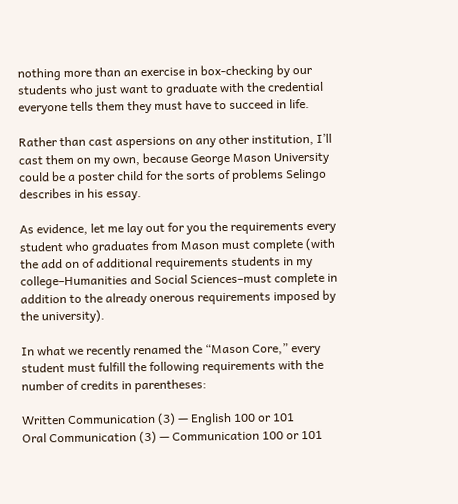nothing more than an exercise in box-checking by our students who just want to graduate with the credential everyone tells them they must have to succeed in life.

Rather than cast aspersions on any other institution, I’ll cast them on my own, because George Mason University could be a poster child for the sorts of problems Selingo describes in his essay.

As evidence, let me lay out for you the requirements every student who graduates from Mason must complete (with the add on of additional requirements students in my college–Humanities and Social Sciences–must complete in addition to the already onerous requirements imposed by the university).

In what we recently renamed the “Mason Core,” every student must fulfill the following requirements with the number of credits in parentheses:

Written Communication (3) — English 100 or 101
Oral Communication (3) — Communication 100 or 101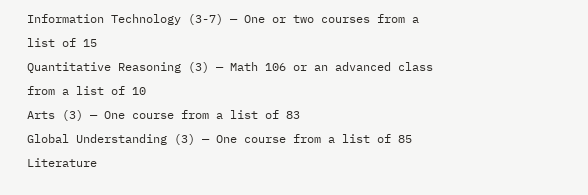Information Technology (3-7) — One or two courses from a list of 15
Quantitative Reasoning (3) — Math 106 or an advanced class from a list of 10
Arts (3) — One course from a list of 83
Global Understanding (3) — One course from a list of 85
Literature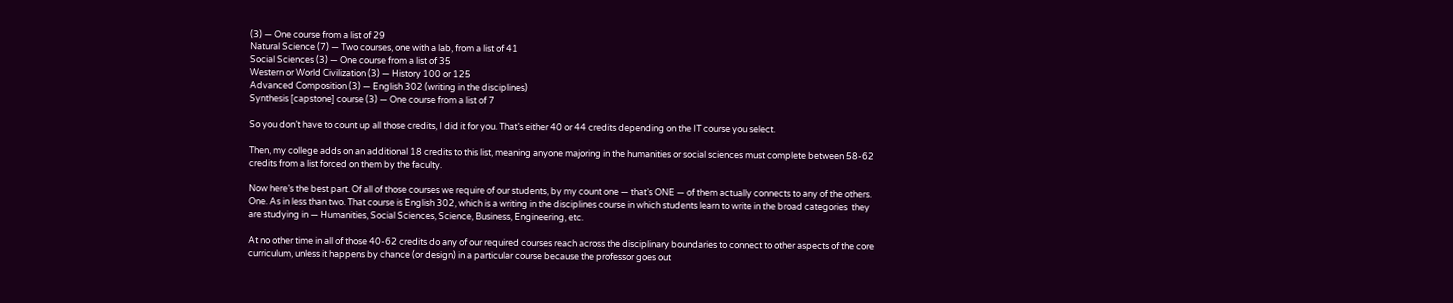(3) — One course from a list of 29
Natural Science (7) — Two courses, one with a lab, from a list of 41
Social Sciences (3) — One course from a list of 35
Western or World Civilization (3) — History 100 or 125
Advanced Composition (3) — English 302 (writing in the disciplines)
Synthesis [capstone] course (3) — One course from a list of 7

So you don’t have to count up all those credits, I did it for you. That’s either 40 or 44 credits depending on the IT course you select.

Then, my college adds on an additional 18 credits to this list, meaning anyone majoring in the humanities or social sciences must complete between 58-62 credits from a list forced on them by the faculty.

Now here’s the best part. Of all of those courses we require of our students, by my count one — that’s ONE — of them actually connects to any of the others. One. As in less than two. That course is English 302, which is a writing in the disciplines course in which students learn to write in the broad categories  they are studying in — Humanities, Social Sciences, Science, Business, Engineering, etc.

At no other time in all of those 40-62 credits do any of our required courses reach across the disciplinary boundaries to connect to other aspects of the core curriculum, unless it happens by chance (or design) in a particular course because the professor goes out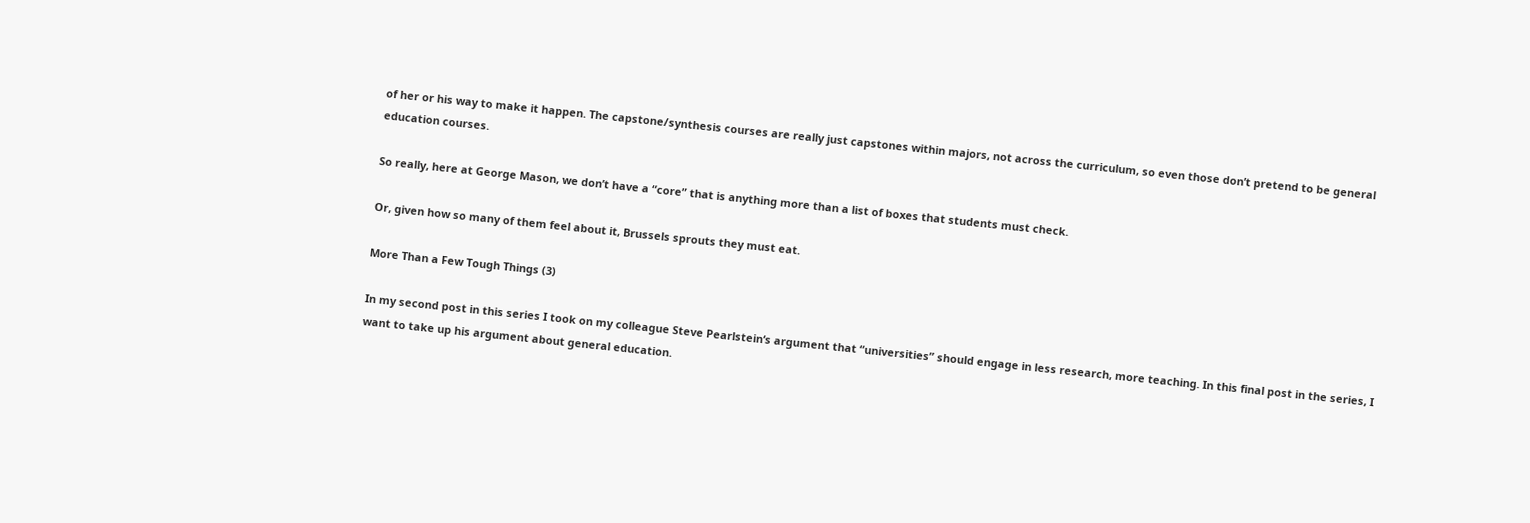of her or his way to make it happen. The capstone/synthesis courses are really just capstones within majors, not across the curriculum, so even those don’t pretend to be general education courses.

So really, here at George Mason, we don’t have a “core” that is anything more than a list of boxes that students must check.

Or, given how so many of them feel about it, Brussels sprouts they must eat.

More Than a Few Tough Things (3)

In my second post in this series I took on my colleague Steve Pearlstein‘s argument that “universities” should engage in less research, more teaching. In this final post in the series, I want to take up his argument about general education.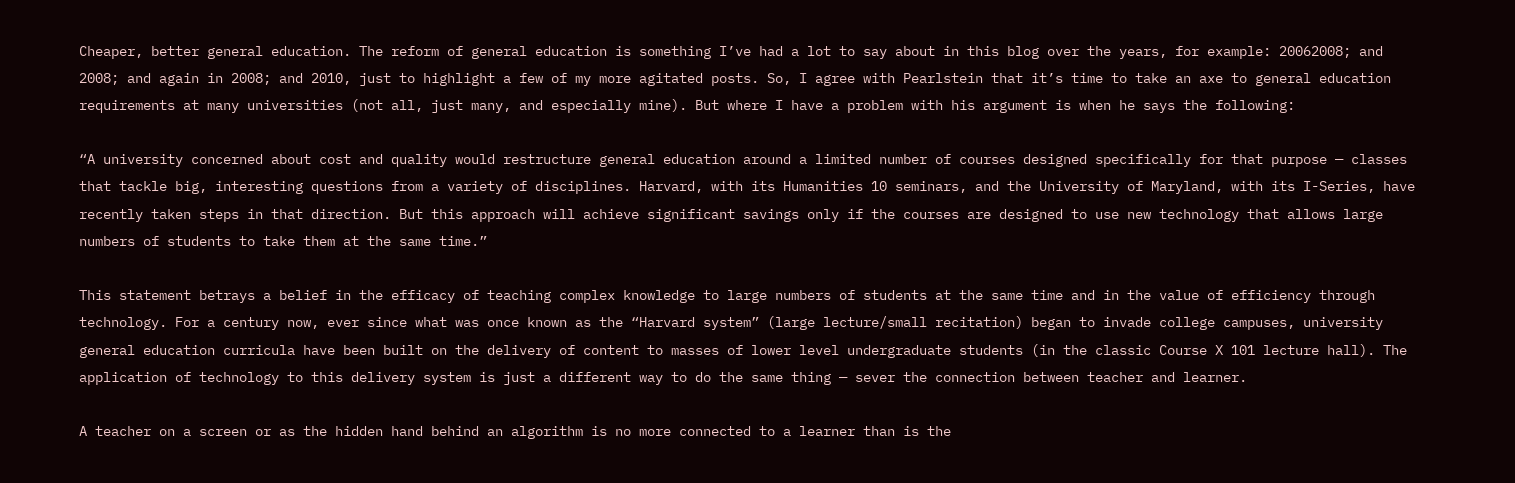Cheaper, better general education. The reform of general education is something I’ve had a lot to say about in this blog over the years, for example: 20062008; and 2008; and again in 2008; and 2010, just to highlight a few of my more agitated posts. So, I agree with Pearlstein that it’s time to take an axe to general education requirements at many universities (not all, just many, and especially mine). But where I have a problem with his argument is when he says the following:

“A university concerned about cost and quality would restructure general education around a limited number of courses designed specifically for that purpose — classes that tackle big, interesting questions from a variety of disciplines. Harvard, with its Humanities 10 seminars, and the University of Maryland, with its I-Series, have recently taken steps in that direction. But this approach will achieve significant savings only if the courses are designed to use new technology that allows large numbers of students to take them at the same time.”

This statement betrays a belief in the efficacy of teaching complex knowledge to large numbers of students at the same time and in the value of efficiency through technology. For a century now, ever since what was once known as the “Harvard system” (large lecture/small recitation) began to invade college campuses, university general education curricula have been built on the delivery of content to masses of lower level undergraduate students (in the classic Course X 101 lecture hall). The application of technology to this delivery system is just a different way to do the same thing — sever the connection between teacher and learner.

A teacher on a screen or as the hidden hand behind an algorithm is no more connected to a learner than is the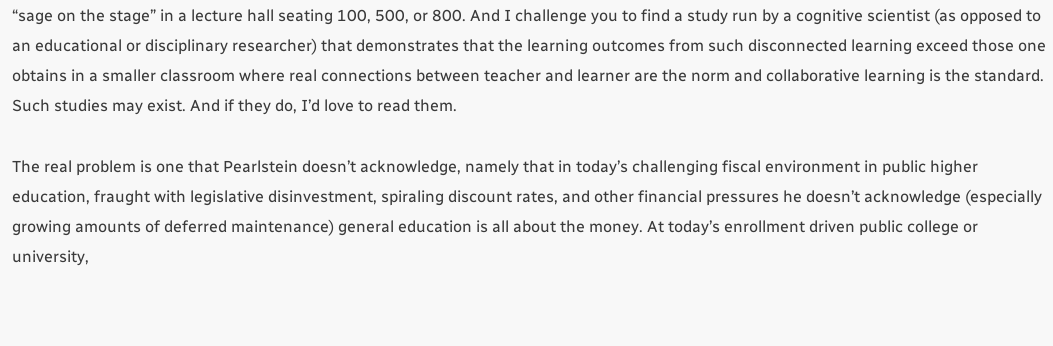“sage on the stage” in a lecture hall seating 100, 500, or 800. And I challenge you to find a study run by a cognitive scientist (as opposed to an educational or disciplinary researcher) that demonstrates that the learning outcomes from such disconnected learning exceed those one obtains in a smaller classroom where real connections between teacher and learner are the norm and collaborative learning is the standard. Such studies may exist. And if they do, I’d love to read them.

The real problem is one that Pearlstein doesn’t acknowledge, namely that in today’s challenging fiscal environment in public higher education, fraught with legislative disinvestment, spiraling discount rates, and other financial pressures he doesn’t acknowledge (especially growing amounts of deferred maintenance) general education is all about the money. At today’s enrollment driven public college or university,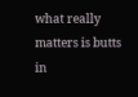what really matters is butts in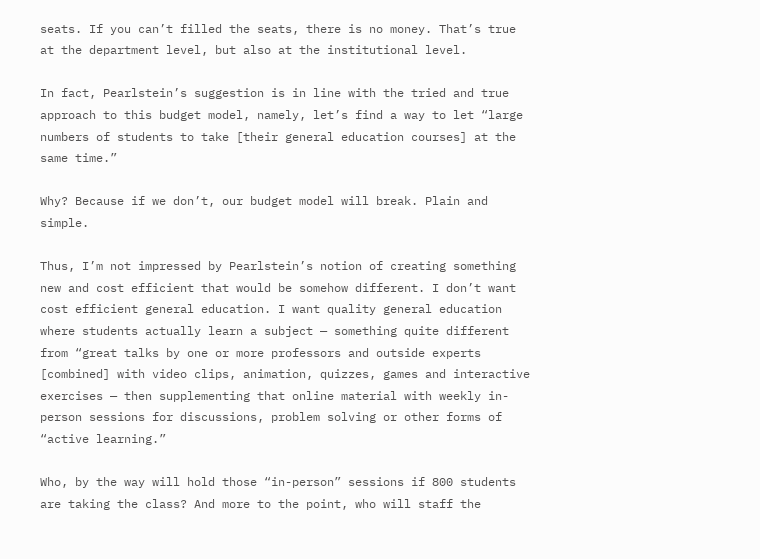seats. If you can’t filled the seats, there is no money. That’s true at the department level, but also at the institutional level.

In fact, Pearlstein’s suggestion is in line with the tried and true approach to this budget model, namely, let’s find a way to let “large numbers of students to take [their general education courses] at the same time.”

Why? Because if we don’t, our budget model will break. Plain and simple.

Thus, I’m not impressed by Pearlstein’s notion of creating something new and cost efficient that would be somehow different. I don’t want cost efficient general education. I want quality general education where students actually learn a subject — something quite different from “great talks by one or more professors and outside experts [combined] with video clips, animation, quizzes, games and interactive exercises — then supplementing that online material with weekly in-person sessions for discussions, problem solving or other forms of “active learning.”

Who, by the way will hold those “in-person” sessions if 800 students are taking the class? And more to the point, who will staff the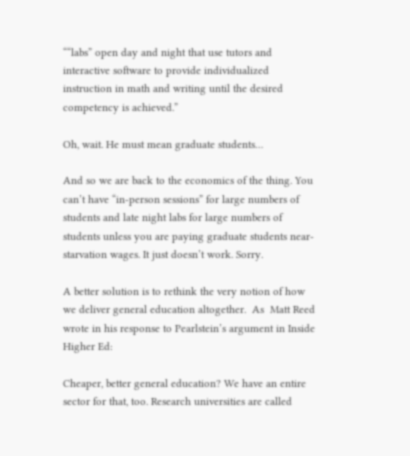““labs” open day and night that use tutors and interactive software to provide individualized instruction in math and writing until the desired competency is achieved.”

Oh, wait. He must mean graduate students…

And so we are back to the economics of the thing. You can’t have “in-person sessions” for large numbers of students and late night labs for large numbers of students unless you are paying graduate students near-starvation wages. It just doesn’t work. Sorry.

A better solution is to rethink the very notion of how we deliver general education altogether.  As  Matt Reed wrote in his response to Pearlstein’s argument in Inside Higher Ed:

Cheaper, better general education? We have an entire sector for that, too. Research universities are called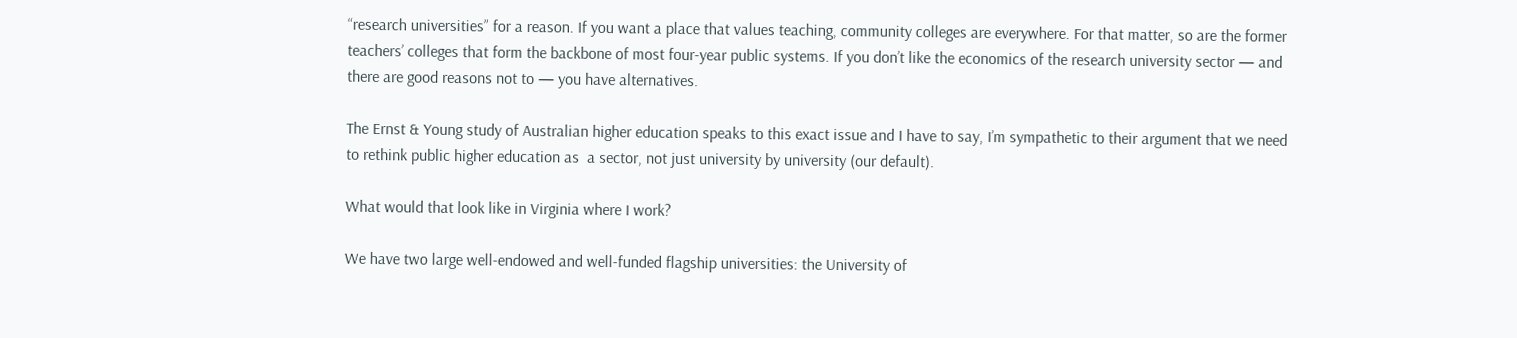“research universities” for a reason. If you want a place that values teaching, community colleges are everywhere. For that matter, so are the former teachers’ colleges that form the backbone of most four-year public systems. If you don’t like the economics of the research university sector — and there are good reasons not to — you have alternatives.

The Ernst & Young study of Australian higher education speaks to this exact issue and I have to say, I’m sympathetic to their argument that we need to rethink public higher education as  a sector, not just university by university (our default).

What would that look like in Virginia where I work?

We have two large well-endowed and well-funded flagship universities: the University of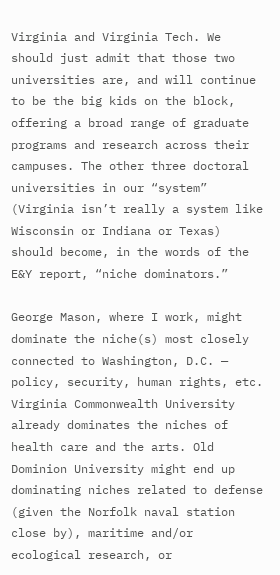Virginia and Virginia Tech. We should just admit that those two universities are, and will continue to be the big kids on the block, offering a broad range of graduate programs and research across their campuses. The other three doctoral universities in our “system” (Virginia isn’t really a system like Wisconsin or Indiana or Texas) should become, in the words of the E&Y report, “niche dominators.”

George Mason, where I work, might dominate the niche(s) most closely connected to Washington, D.C. — policy, security, human rights, etc. Virginia Commonwealth University already dominates the niches of health care and the arts. Old Dominion University might end up dominating niches related to defense (given the Norfolk naval station close by), maritime and/or ecological research, or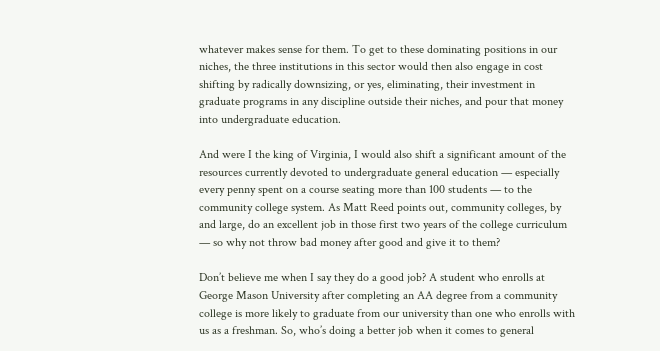whatever makes sense for them. To get to these dominating positions in our niches, the three institutions in this sector would then also engage in cost shifting by radically downsizing, or yes, eliminating, their investment in graduate programs in any discipline outside their niches, and pour that money into undergraduate education.

And were I the king of Virginia, I would also shift a significant amount of the resources currently devoted to undergraduate general education — especially every penny spent on a course seating more than 100 students — to the community college system. As Matt Reed points out, community colleges, by and large, do an excellent job in those first two years of the college curriculum — so why not throw bad money after good and give it to them?

Don’t believe me when I say they do a good job? A student who enrolls at George Mason University after completing an AA degree from a community college is more likely to graduate from our university than one who enrolls with us as a freshman. So, who’s doing a better job when it comes to general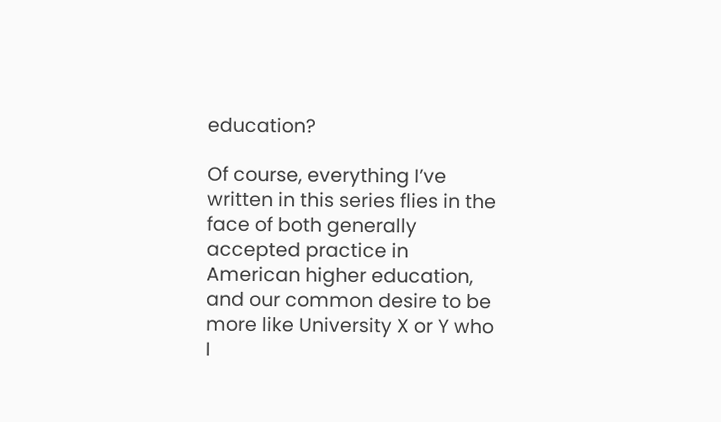education?

Of course, everything I’ve written in this series flies in the face of both generally accepted practice in American higher education, and our common desire to be more like University X or Y who I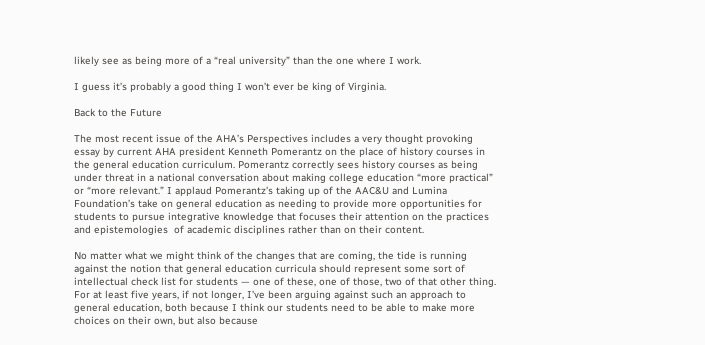likely see as being more of a “real university” than the one where I work.

I guess it’s probably a good thing I won’t ever be king of Virginia.

Back to the Future

The most recent issue of the AHA’s Perspectives includes a very thought provoking essay by current AHA president Kenneth Pomerantz on the place of history courses in the general education curriculum. Pomerantz correctly sees history courses as being under threat in a national conversation about making college education “more practical” or “more relevant.” I applaud Pomerantz’s taking up of the AAC&U and Lumina Foundation’s take on general education as needing to provide more opportunities for students to pursue integrative knowledge that focuses their attention on the practices and epistemologies  of academic disciplines rather than on their content.

No matter what we might think of the changes that are coming, the tide is running against the notion that general education curricula should represent some sort of intellectual check list for students — one of these, one of those, two of that other thing. For at least five years, if not longer, I’ve been arguing against such an approach to general education, both because I think our students need to be able to make more choices on their own, but also because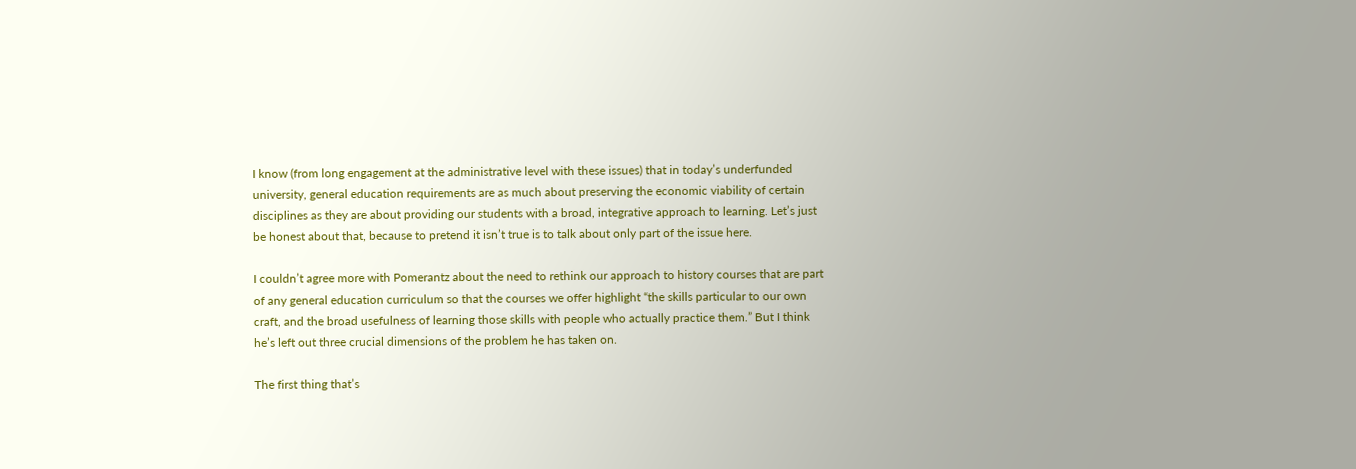I know (from long engagement at the administrative level with these issues) that in today’s underfunded university, general education requirements are as much about preserving the economic viability of certain disciplines as they are about providing our students with a broad, integrative approach to learning. Let’s just be honest about that, because to pretend it isn’t true is to talk about only part of the issue here.

I couldn’t agree more with Pomerantz about the need to rethink our approach to history courses that are part of any general education curriculum so that the courses we offer highlight “the skills particular to our own craft, and the broad usefulness of learning those skills with people who actually practice them.” But I think he’s left out three crucial dimensions of the problem he has taken on.

The first thing that’s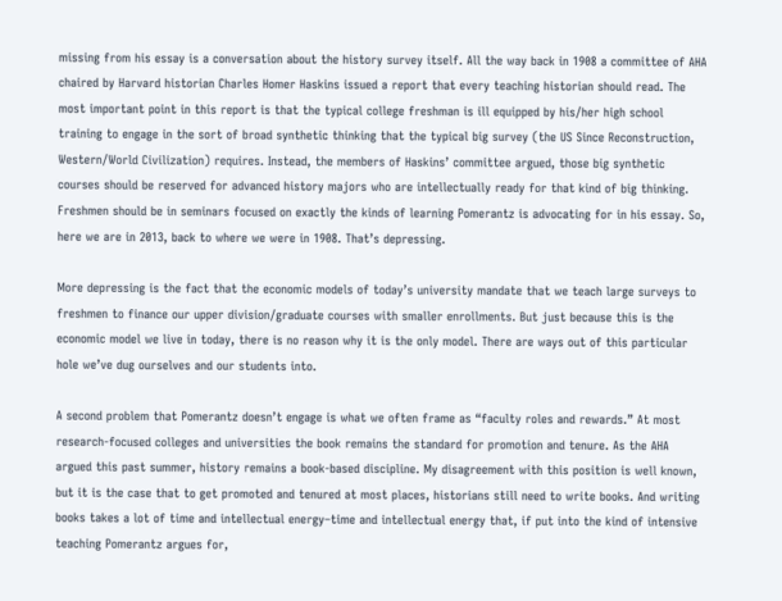missing from his essay is a conversation about the history survey itself. All the way back in 1908 a committee of AHA chaired by Harvard historian Charles Homer Haskins issued a report that every teaching historian should read. The most important point in this report is that the typical college freshman is ill equipped by his/her high school training to engage in the sort of broad synthetic thinking that the typical big survey (the US Since Reconstruction, Western/World Civilization) requires. Instead, the members of Haskins’ committee argued, those big synthetic courses should be reserved for advanced history majors who are intellectually ready for that kind of big thinking. Freshmen should be in seminars focused on exactly the kinds of learning Pomerantz is advocating for in his essay. So, here we are in 2013, back to where we were in 1908. That’s depressing.

More depressing is the fact that the economic models of today’s university mandate that we teach large surveys to freshmen to finance our upper division/graduate courses with smaller enrollments. But just because this is the economic model we live in today, there is no reason why it is the only model. There are ways out of this particular hole we’ve dug ourselves and our students into.

A second problem that Pomerantz doesn’t engage is what we often frame as “faculty roles and rewards.” At most research-focused colleges and universities the book remains the standard for promotion and tenure. As the AHA argued this past summer, history remains a book-based discipline. My disagreement with this position is well known, but it is the case that to get promoted and tenured at most places, historians still need to write books. And writing books takes a lot of time and intellectual energy–time and intellectual energy that, if put into the kind of intensive teaching Pomerantz argues for,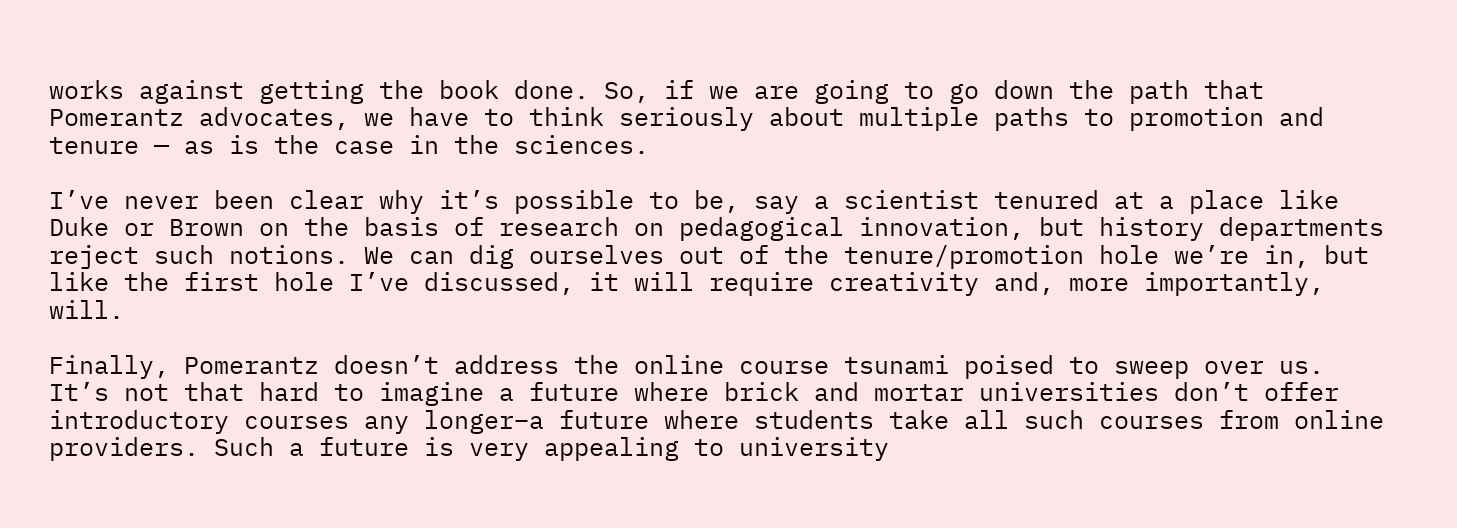works against getting the book done. So, if we are going to go down the path that Pomerantz advocates, we have to think seriously about multiple paths to promotion and tenure — as is the case in the sciences.

I’ve never been clear why it’s possible to be, say a scientist tenured at a place like Duke or Brown on the basis of research on pedagogical innovation, but history departments reject such notions. We can dig ourselves out of the tenure/promotion hole we’re in, but like the first hole I’ve discussed, it will require creativity and, more importantly, will.

Finally, Pomerantz doesn’t address the online course tsunami poised to sweep over us. It’s not that hard to imagine a future where brick and mortar universities don’t offer introductory courses any longer–a future where students take all such courses from online providers. Such a future is very appealing to university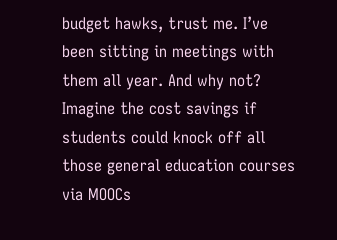budget hawks, trust me. I’ve been sitting in meetings with them all year. And why not? Imagine the cost savings if students could knock off all those general education courses via MOOCs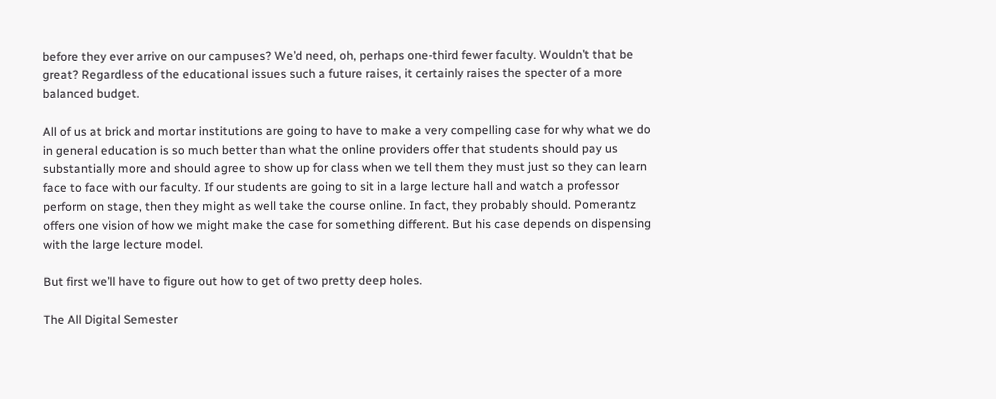before they ever arrive on our campuses? We’d need, oh, perhaps one-third fewer faculty. Wouldn’t that be great? Regardless of the educational issues such a future raises, it certainly raises the specter of a more balanced budget.

All of us at brick and mortar institutions are going to have to make a very compelling case for why what we do in general education is so much better than what the online providers offer that students should pay us substantially more and should agree to show up for class when we tell them they must just so they can learn face to face with our faculty. If our students are going to sit in a large lecture hall and watch a professor perform on stage, then they might as well take the course online. In fact, they probably should. Pomerantz offers one vision of how we might make the case for something different. But his case depends on dispensing with the large lecture model.

But first we’ll have to figure out how to get of two pretty deep holes.

The All Digital Semester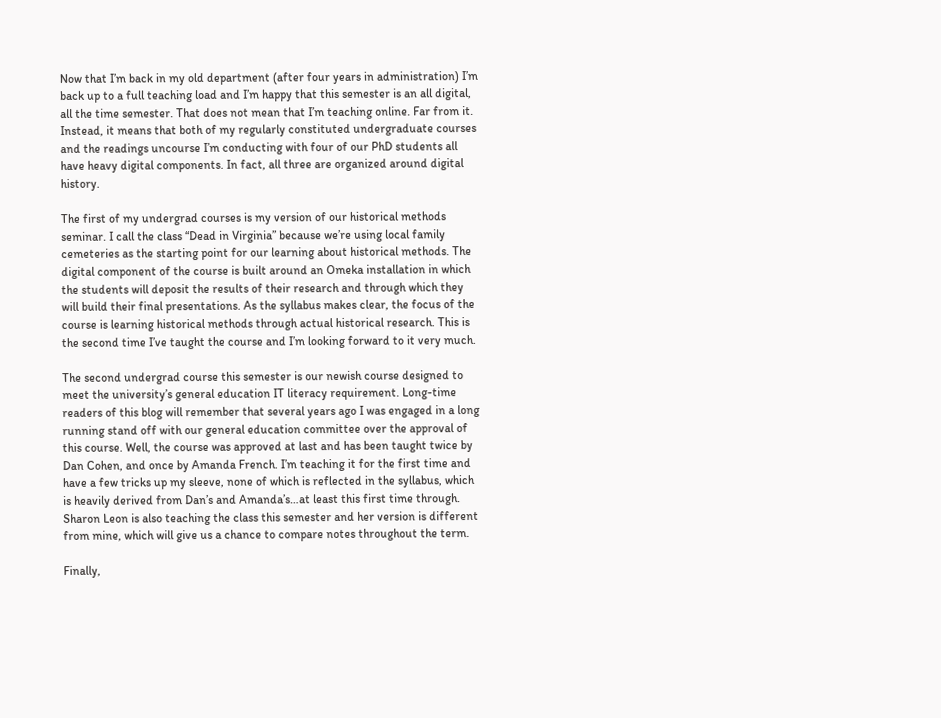Now that I’m back in my old department (after four years in administration) I’m back up to a full teaching load and I’m happy that this semester is an all digital, all the time semester. That does not mean that I’m teaching online. Far from it. Instead, it means that both of my regularly constituted undergraduate courses and the readings uncourse I’m conducting with four of our PhD students all have heavy digital components. In fact, all three are organized around digital history.

The first of my undergrad courses is my version of our historical methods seminar. I call the class “Dead in Virginia” because we’re using local family cemeteries as the starting point for our learning about historical methods. The digital component of the course is built around an Omeka installation in which the students will deposit the results of their research and through which they will build their final presentations. As the syllabus makes clear, the focus of the course is learning historical methods through actual historical research. This is the second time I’ve taught the course and I’m looking forward to it very much.

The second undergrad course this semester is our newish course designed to meet the university’s general education IT literacy requirement. Long-time readers of this blog will remember that several years ago I was engaged in a long running stand off with our general education committee over the approval of this course. Well, the course was approved at last and has been taught twice by Dan Cohen, and once by Amanda French. I’m teaching it for the first time and have a few tricks up my sleeve, none of which is reflected in the syllabus, which is heavily derived from Dan’s and Amanda’s…at least this first time through. Sharon Leon is also teaching the class this semester and her version is different from mine, which will give us a chance to compare notes throughout the term.

Finally,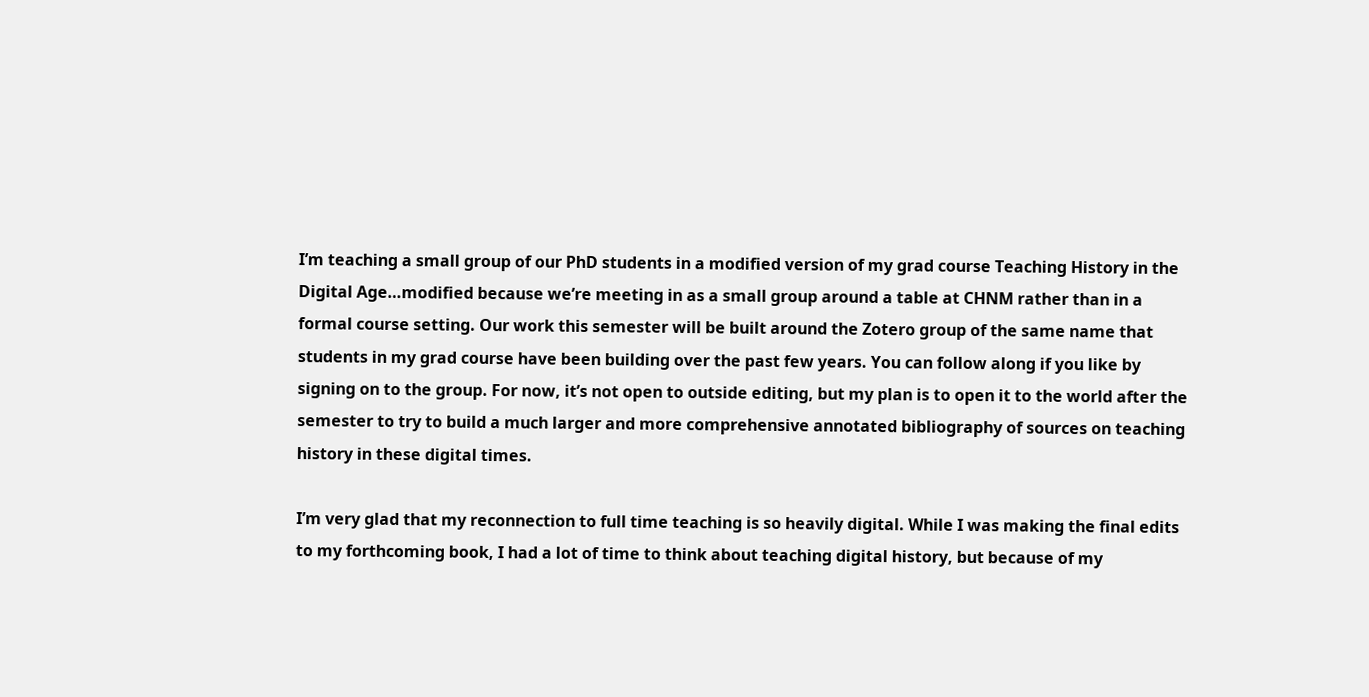I’m teaching a small group of our PhD students in a modified version of my grad course Teaching History in the Digital Age…modified because we’re meeting in as a small group around a table at CHNM rather than in a formal course setting. Our work this semester will be built around the Zotero group of the same name that students in my grad course have been building over the past few years. You can follow along if you like by signing on to the group. For now, it’s not open to outside editing, but my plan is to open it to the world after the semester to try to build a much larger and more comprehensive annotated bibliography of sources on teaching history in these digital times.

I’m very glad that my reconnection to full time teaching is so heavily digital. While I was making the final edits to my forthcoming book, I had a lot of time to think about teaching digital history, but because of my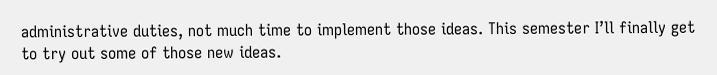administrative duties, not much time to implement those ideas. This semester I’ll finally get to try out some of those new ideas.